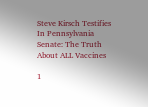Steve Kirsch Testifies In Pennsylvania Senate: The Truth About ALL Vaccines

1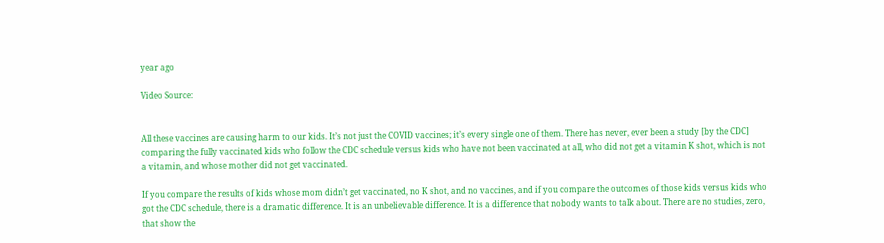year ago

Video Source:


All these vaccines are causing harm to our kids. It’s not just the COVID vaccines; it’s every single one of them. There has never, ever been a study [by the CDC] comparing the fully vaccinated kids who follow the CDC schedule versus kids who have not been vaccinated at all, who did not get a vitamin K shot, which is not a vitamin, and whose mother did not get vaccinated.

If you compare the results of kids whose mom didn’t get vaccinated, no K shot, and no vaccines, and if you compare the outcomes of those kids versus kids who got the CDC schedule, there is a dramatic difference. It is an unbelievable difference. It is a difference that nobody wants to talk about. There are no studies, zero, that show the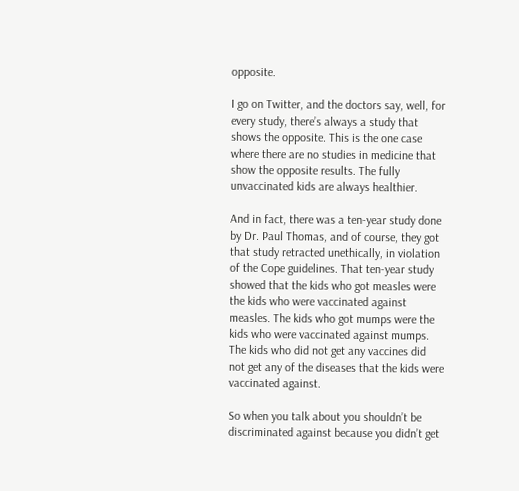opposite.

I go on Twitter, and the doctors say, well, for every study, there’s always a study that shows the opposite. This is the one case where there are no studies in medicine that show the opposite results. The fully unvaccinated kids are always healthier.

And in fact, there was a ten-year study done by Dr. Paul Thomas, and of course, they got that study retracted unethically, in violation of the Cope guidelines. That ten-year study showed that the kids who got measles were the kids who were vaccinated against measles. The kids who got mumps were the kids who were vaccinated against mumps. The kids who did not get any vaccines did not get any of the diseases that the kids were vaccinated against.

So when you talk about you shouldn’t be discriminated against because you didn’t get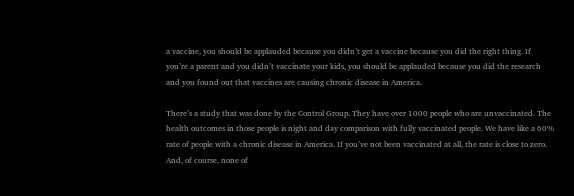a vaccine, you should be applauded because you didn’t get a vaccine because you did the right thing. If you’re a parent and you didn’t vaccinate your kids, you should be applauded because you did the research and you found out that vaccines are causing chronic disease in America.

There’s a study that was done by the Control Group. They have over 1000 people who are unvaccinated. The health outcomes in those people is night and day comparison with fully vaccinated people. We have like a 60% rate of people with a chronic disease in America. If you’ve not been vaccinated at all, the rate is close to zero. And, of course, none of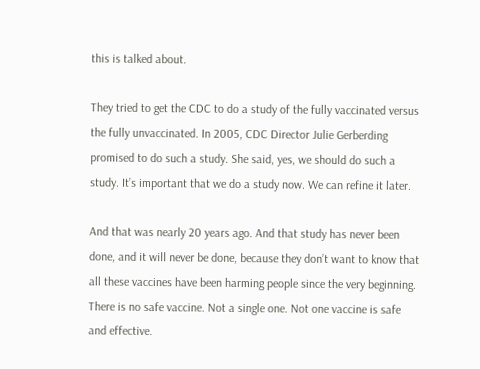this is talked about.

They tried to get the CDC to do a study of the fully vaccinated versus the fully unvaccinated. In 2005, CDC Director Julie Gerberding promised to do such a study. She said, yes, we should do such a study. It’s important that we do a study now. We can refine it later.

And that was nearly 20 years ago. And that study has never been done, and it will never be done, because they don’t want to know that all these vaccines have been harming people since the very beginning. There is no safe vaccine. Not a single one. Not one vaccine is safe and effective.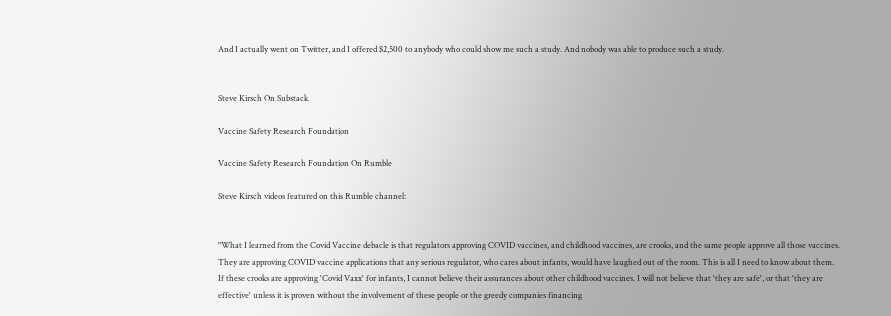And I actually went on Twitter, and I offered $2,500 to anybody who could show me such a study. And nobody was able to produce such a study.


Steve Kirsch On Substack

Vaccine Safety Research Foundation

Vaccine Safety Research Foundation On Rumble

Steve Kirsch videos featured on this Rumble channel:


"What I learned from the Covid Vaccine debacle is that regulators approving COVID vaccines, and childhood vaccines, are crooks, and the same people approve all those vaccines. They are approving COVID vaccine applications that any serious regulator, who cares about infants, would have laughed out of the room. This is all I need to know about them. If these crooks are approving 'Covid Vaxx' for infants, I cannot believe their assurances about other childhood vaccines. I will not believe that 'they are safe', or that 'they are effective' unless it is proven without the involvement of these people or the greedy companies financing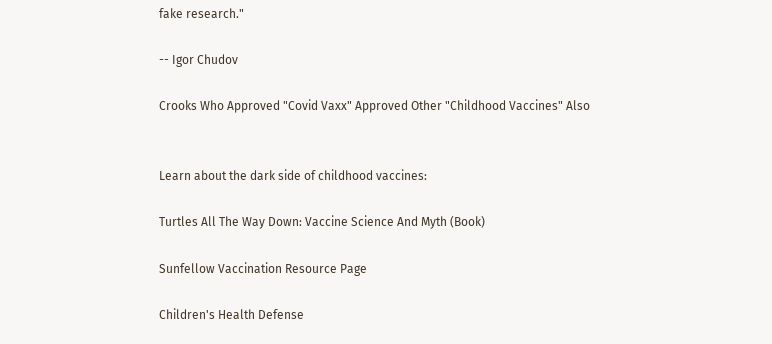fake research."

-- Igor Chudov

Crooks Who Approved "Covid Vaxx" Approved Other "Childhood Vaccines" Also


Learn about the dark side of childhood vaccines:

Turtles All The Way Down: Vaccine Science And Myth (Book)

Sunfellow Vaccination Resource Page

Children's Health Defense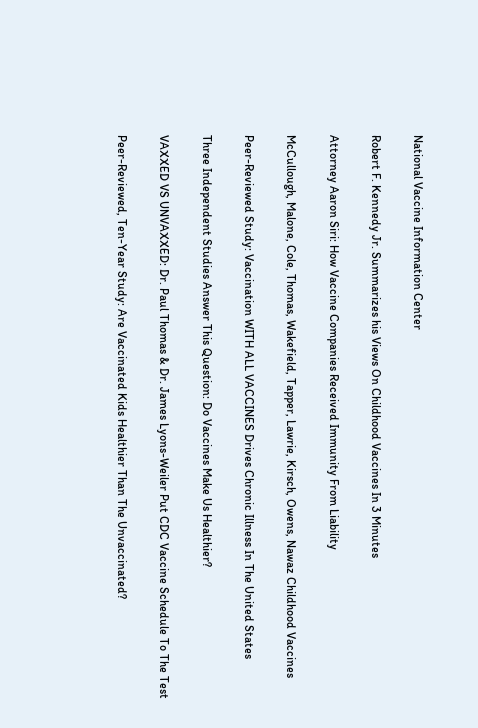National Vaccine Information Center

Robert F. Kennedy Jr. Summarizes his Views On Childhood Vaccines In 3 Minutes

Attorney Aaron Siri: How Vaccine Companies Received Immunity From Liability

McCullough, Malone, Cole, Thomas, Wakefield, Tapper, Lawrie, Kirsch, Owens, Nawaz Childhood Vaccines

Peer-Reviewed Study: Vaccination WITH ALL VACCINES Drives Chronic Illness In The United States

Three Independent Studies Answer This Question: Do Vaccines Make Us Healthier?

VAXXED VS UNVAXXED: Dr. Paul Thomas & Dr. James Lyons-Weiler Put CDC Vaccine Schedule To The Test

Peer-Reviewed, Ten-Year Study: Are Vaccinated Kids Healthier Than The Unvaccinated?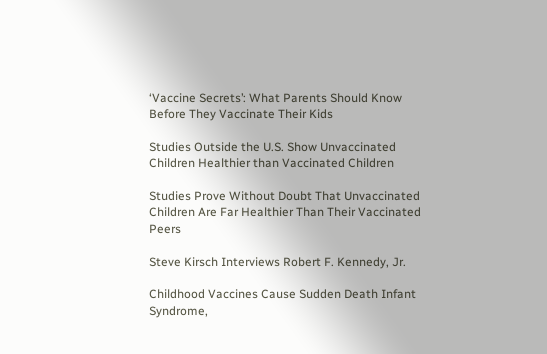‘Vaccine Secrets’: What Parents Should Know Before They Vaccinate Their Kids

Studies Outside the U.S. Show Unvaccinated Children Healthier than Vaccinated Children

Studies Prove Without Doubt That Unvaccinated Children Are Far Healthier Than Their Vaccinated Peers

Steve Kirsch Interviews Robert F. Kennedy, Jr.

Childhood Vaccines Cause Sudden Death Infant Syndrome,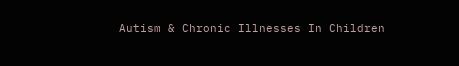Autism & Chronic Illnesses In Children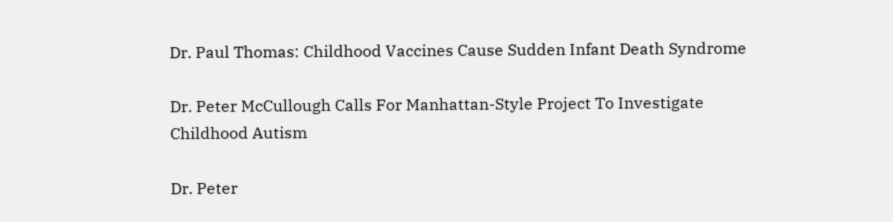Dr. Paul Thomas: Childhood Vaccines Cause Sudden Infant Death Syndrome

Dr. Peter McCullough Calls For Manhattan-Style Project To Investigate Childhood Autism

Dr. Peter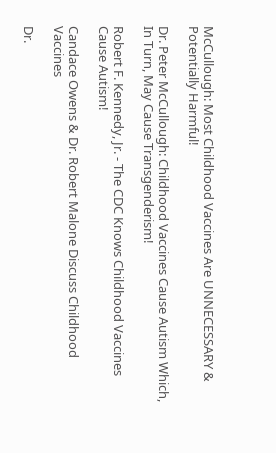McCullough: Most Childhood Vaccines Are UNNECESSARY & Potentially Harmful!

Dr. Peter McCullough: Childhood Vaccines Cause Autism Which, In Turn, May Cause Transgenderism!

Robert F. Kennedy, Jr. - The CDC Knows Childhood Vaccines Cause Autism!

Candace Owens & Dr. Robert Malone Discuss Childhood Vaccines

Dr.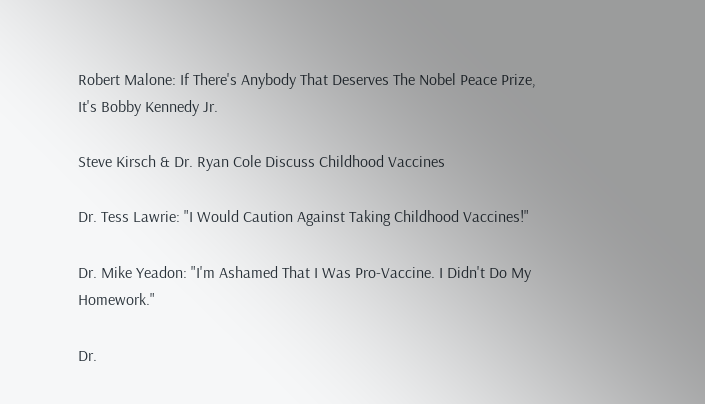Robert Malone: If There's Anybody That Deserves The Nobel Peace Prize, It's Bobby Kennedy Jr.

Steve Kirsch & Dr. Ryan Cole Discuss Childhood Vaccines

Dr. Tess Lawrie: "I Would Caution Against Taking Childhood Vaccines!"

Dr. Mike Yeadon: "I'm Ashamed That I Was Pro-Vaccine. I Didn't Do My Homework."

Dr.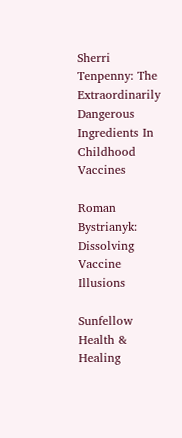Sherri Tenpenny: The Extraordinarily Dangerous Ingredients In Childhood Vaccines

Roman Bystrianyk: Dissolving Vaccine Illusions

Sunfellow Health & Healing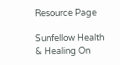Resource Page

Sunfellow Health & Healing On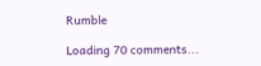Rumble

Loading 70 comments...